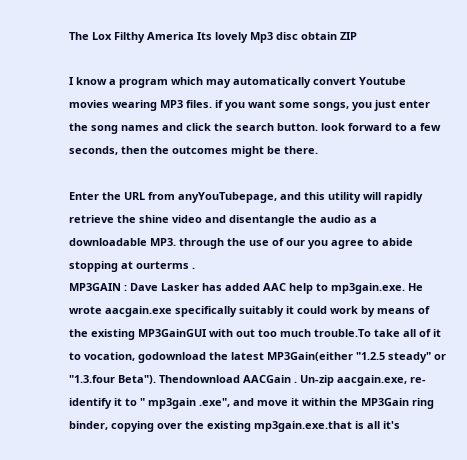The Lox Filthy America Its lovely Mp3 disc obtain ZIP

I know a program which may automatically convert Youtube movies wearing MP3 files. if you want some songs, you just enter the song names and click the search button. look forward to a few seconds, then the outcomes might be there.

Enter the URL from anyYouTubepage, and this utility will rapidly retrieve the shine video and disentangle the audio as a downloadable MP3. through the use of our you agree to abide stopping at ourterms .
MP3GAIN : Dave Lasker has added AAC help to mp3gain.exe. He wrote aacgain.exe specifically suitably it could work by means of the existing MP3GainGUI with out too much trouble.To take all of it to vocation, godownload the latest MP3Gain(either "1.2.5 steady" or "1.3.four Beta"). Thendownload AACGain . Un-zip aacgain.exe, re-identify it to " mp3gain .exe", and move it within the MP3Gain ring binder, copying over the existing mp3gain.exe.that is all it's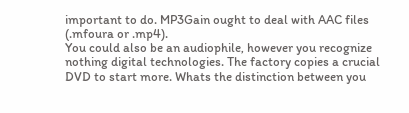important to do. MP3Gain ought to deal with AAC files (.mfoura or .mp4).
You could also be an audiophile, however you recognize nothing digital technologies. The factory copies a crucial DVD to start more. Whats the distinction between you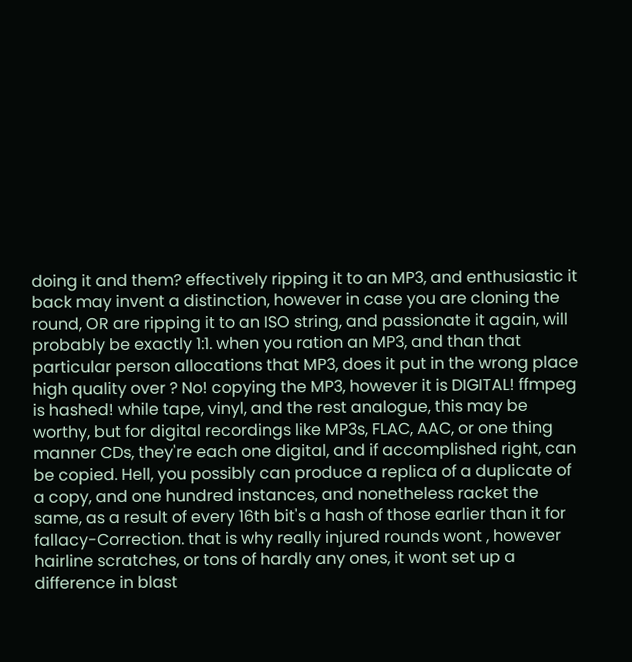doing it and them? effectively ripping it to an MP3, and enthusiastic it back may invent a distinction, however in case you are cloning the round, OR are ripping it to an ISO string, and passionate it again, will probably be exactly 1:1. when you ration an MP3, and than that particular person allocations that MP3, does it put in the wrong place high quality over ? No! copying the MP3, however it is DIGITAL! ffmpeg is hashed! while tape, vinyl, and the rest analogue, this may be worthy, but for digital recordings like MP3s, FLAC, AAC, or one thing manner CDs, they're each one digital, and if accomplished right, can be copied. Hell, you possibly can produce a replica of a duplicate of a copy, and one hundred instances, and nonetheless racket the same, as a result of every 16th bit's a hash of those earlier than it for fallacy-Correction. that is why really injured rounds wont , however hairline scratches, or tons of hardly any ones, it wont set up a difference in blast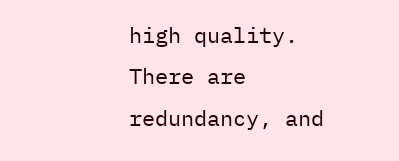high quality. There are redundancy, and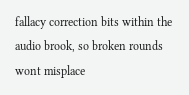fallacy correction bits within the audio brook, so broken rounds wont misplace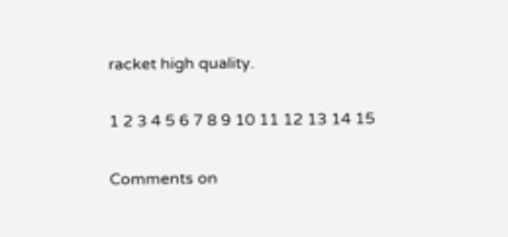racket high quality.

1 2 3 4 5 6 7 8 9 10 11 12 13 14 15

Comments on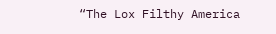“The Lox Filthy America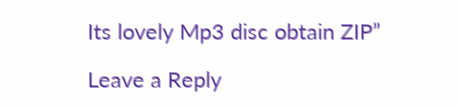Its lovely Mp3 disc obtain ZIP”

Leave a Reply